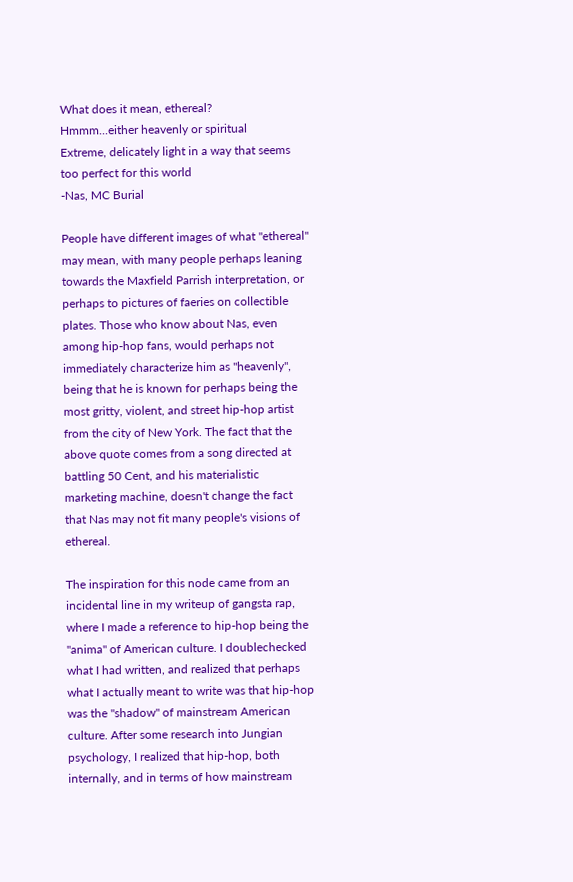What does it mean, ethereal?
Hmmm...either heavenly or spiritual
Extreme, delicately light in a way that seems too perfect for this world
-Nas, MC Burial

People have different images of what "ethereal" may mean, with many people perhaps leaning towards the Maxfield Parrish interpretation, or perhaps to pictures of faeries on collectible plates. Those who know about Nas, even among hip-hop fans, would perhaps not immediately characterize him as "heavenly", being that he is known for perhaps being the most gritty, violent, and street hip-hop artist from the city of New York. The fact that the above quote comes from a song directed at battling 50 Cent, and his materialistic marketing machine, doesn't change the fact that Nas may not fit many people's visions of ethereal.

The inspiration for this node came from an incidental line in my writeup of gangsta rap, where I made a reference to hip-hop being the "anima" of American culture. I doublechecked what I had written, and realized that perhaps what I actually meant to write was that hip-hop was the "shadow" of mainstream American culture. After some research into Jungian psychology, I realized that hip-hop, both internally, and in terms of how mainstream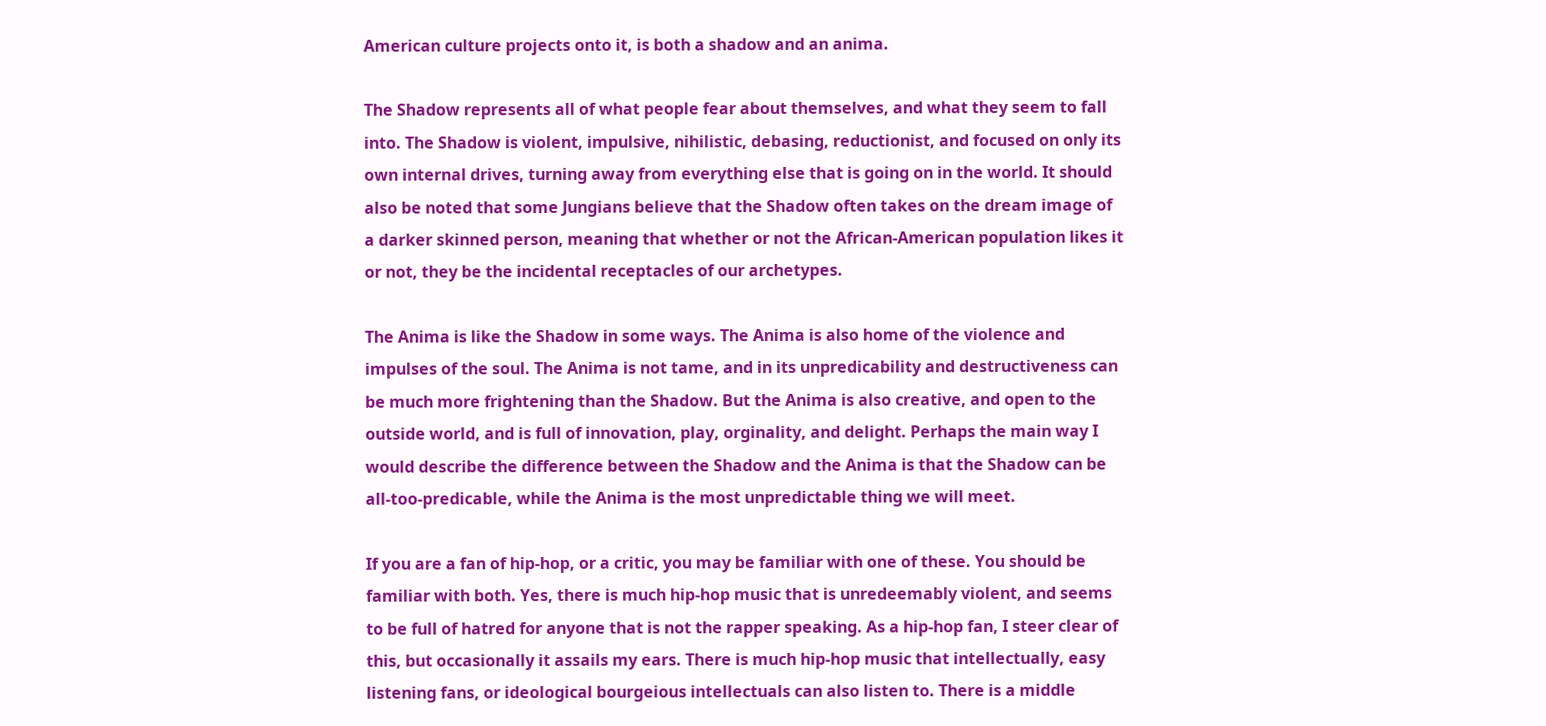American culture projects onto it, is both a shadow and an anima.

The Shadow represents all of what people fear about themselves, and what they seem to fall into. The Shadow is violent, impulsive, nihilistic, debasing, reductionist, and focused on only its own internal drives, turning away from everything else that is going on in the world. It should also be noted that some Jungians believe that the Shadow often takes on the dream image of a darker skinned person, meaning that whether or not the African-American population likes it or not, they be the incidental receptacles of our archetypes.

The Anima is like the Shadow in some ways. The Anima is also home of the violence and impulses of the soul. The Anima is not tame, and in its unpredicability and destructiveness can be much more frightening than the Shadow. But the Anima is also creative, and open to the outside world, and is full of innovation, play, orginality, and delight. Perhaps the main way I would describe the difference between the Shadow and the Anima is that the Shadow can be all-too-predicable, while the Anima is the most unpredictable thing we will meet.

If you are a fan of hip-hop, or a critic, you may be familiar with one of these. You should be familiar with both. Yes, there is much hip-hop music that is unredeemably violent, and seems to be full of hatred for anyone that is not the rapper speaking. As a hip-hop fan, I steer clear of this, but occasionally it assails my ears. There is much hip-hop music that intellectually, easy listening fans, or ideological bourgeious intellectuals can also listen to. There is a middle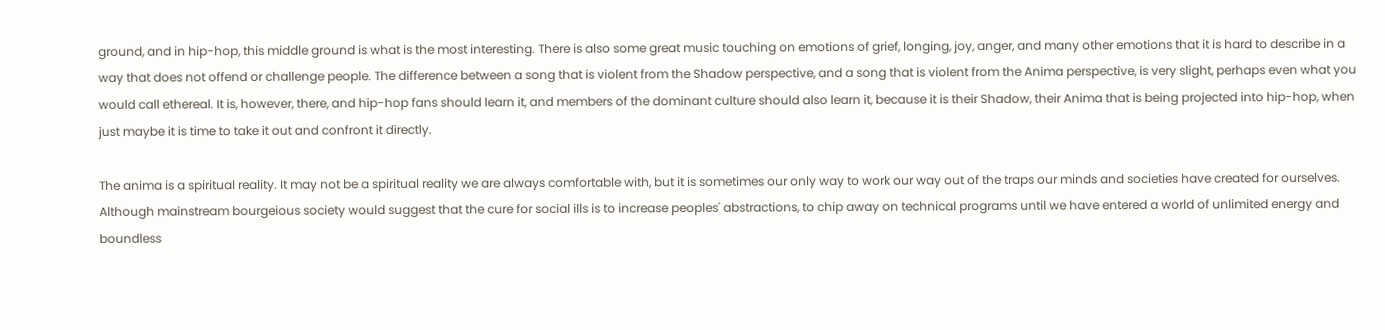ground, and in hip-hop, this middle ground is what is the most interesting. There is also some great music touching on emotions of grief, longing, joy, anger, and many other emotions that it is hard to describe in a way that does not offend or challenge people. The difference between a song that is violent from the Shadow perspective, and a song that is violent from the Anima perspective, is very slight, perhaps even what you would call ethereal. It is, however, there, and hip-hop fans should learn it, and members of the dominant culture should also learn it, because it is their Shadow, their Anima that is being projected into hip-hop, when just maybe it is time to take it out and confront it directly.

The anima is a spiritual reality. It may not be a spiritual reality we are always comfortable with, but it is sometimes our only way to work our way out of the traps our minds and societies have created for ourselves. Although mainstream bourgeious society would suggest that the cure for social ills is to increase peoples' abstractions, to chip away on technical programs until we have entered a world of unlimited energy and boundless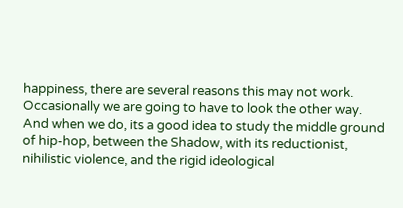happiness, there are several reasons this may not work. Occasionally we are going to have to look the other way. And when we do, its a good idea to study the middle ground of hip-hop, between the Shadow, with its reductionist, nihilistic violence, and the rigid ideological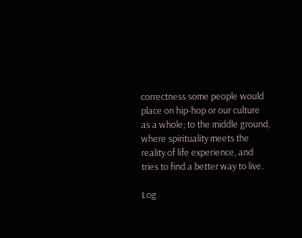correctness some people would place on hip-hop or our culture as a whole; to the middle ground, where spirituality meets the reality of life experience, and tries to find a better way to live.

Log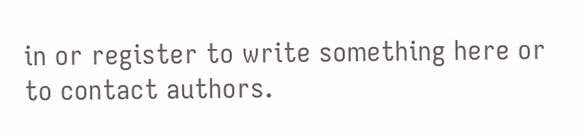in or register to write something here or to contact authors.